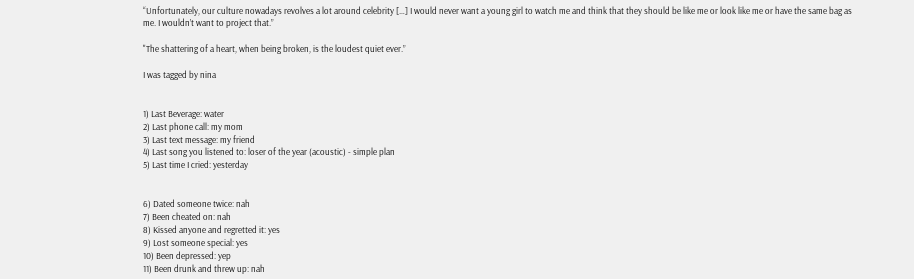“Unfortunately, our culture nowadays revolves a lot around celebrity […] I would never want a young girl to watch me and think that they should be like me or look like me or have the same bag as me. I wouldn’t want to project that.”

"The shattering of a heart, when being broken, is the loudest quiet ever.”

I was tagged by nina


1) Last Beverage: water
2) Last phone call: my mom
3) Last text message: my friend
4) Last song you listened to: loser of the year (acoustic) - simple plan
5) Last time I cried: yesterday


6) Dated someone twice: nah
7) Been cheated on: nah
8) Kissed anyone and regretted it: yes
9) Lost someone special: yes
10) Been depressed: yep
11) Been drunk and threw up: nah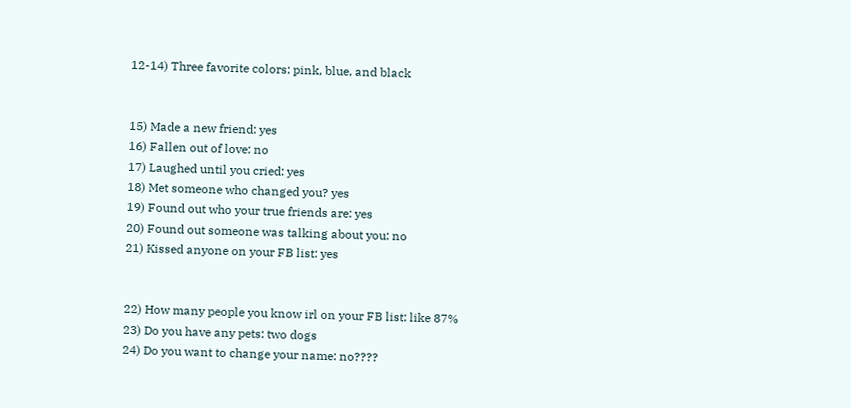12-14) Three favorite colors: pink, blue, and black


15) Made a new friend: yes
16) Fallen out of love: no
17) Laughed until you cried: yes
18) Met someone who changed you? yes
19) Found out who your true friends are: yes
20) Found out someone was talking about you: no
21) Kissed anyone on your FB list: yes


22) How many people you know irl on your FB list: like 87%
23) Do you have any pets: two dogs
24) Do you want to change your name: no????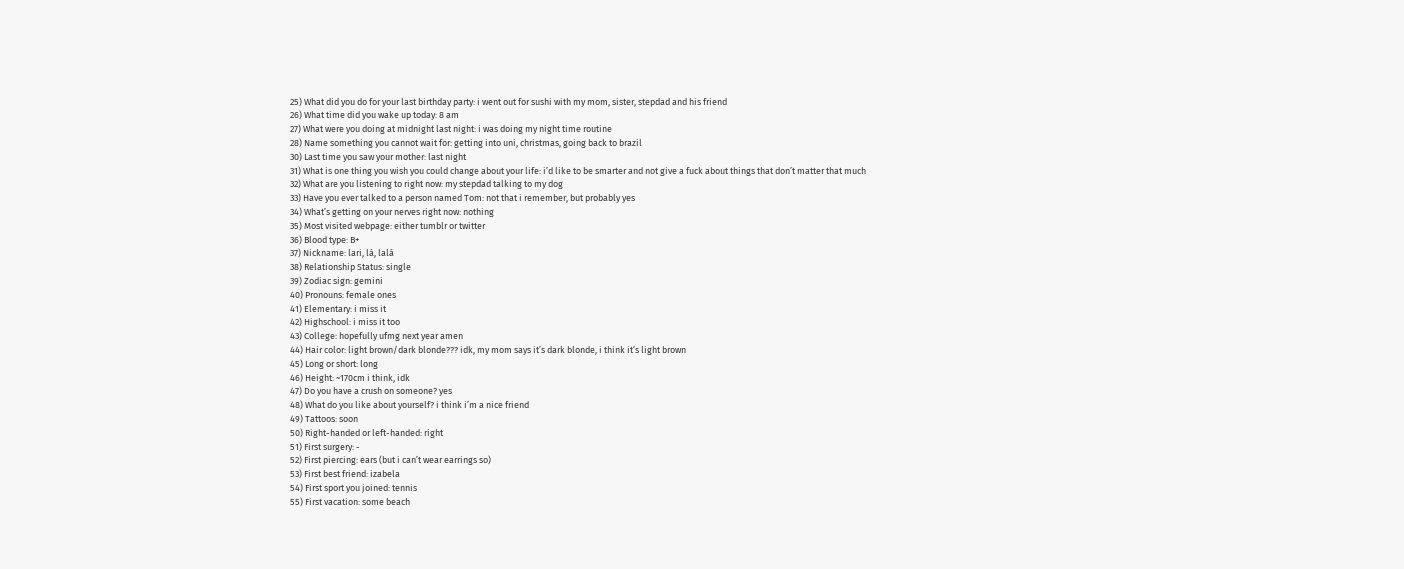25) What did you do for your last birthday party: i went out for sushi with my mom, sister, stepdad and his friend
26) What time did you wake up today: 8 am
27) What were you doing at midnight last night: i was doing my night time routine
28) Name something you cannot wait for: getting into uni, christmas, going back to brazil
30) Last time you saw your mother: last night
31) What is one thing you wish you could change about your life: i’d like to be smarter and not give a fuck about things that don’t matter that much
32) What are you listening to right now: my stepdad talking to my dog
33) Have you ever talked to a person named Tom: not that i remember, but probably yes
34) What’s getting on your nerves right now: nothing
35) Most visited webpage: either tumblr or twitter
36) Blood type: B+
37) Nickname: lari, lá, lalá
38) Relationship Status: single
39) Zodiac sign: gemini
40) Pronouns: female ones
41) Elementary: i miss it
42) Highschool: i miss it too
43) College: hopefully ufmg next year amen
44) Hair color: light brown/dark blonde??? idk, my mom says it’s dark blonde, i think it’s light brown
45) Long or short: long
46) Height: ~170cm i think, idk
47) Do you have a crush on someone? yes
48) What do you like about yourself? i think i’m a nice friend
49) Tattoos: soon
50) Right-handed or left-handed: right
51) First surgery: -
52) First piercing: ears (but i can’t wear earrings so)
53) First best friend: izabela
54) First sport you joined: tennis
55) First vacation: some beach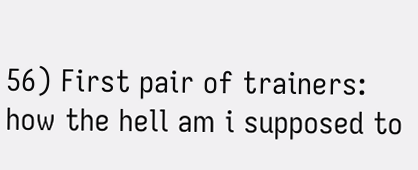56) First pair of trainers: how the hell am i supposed to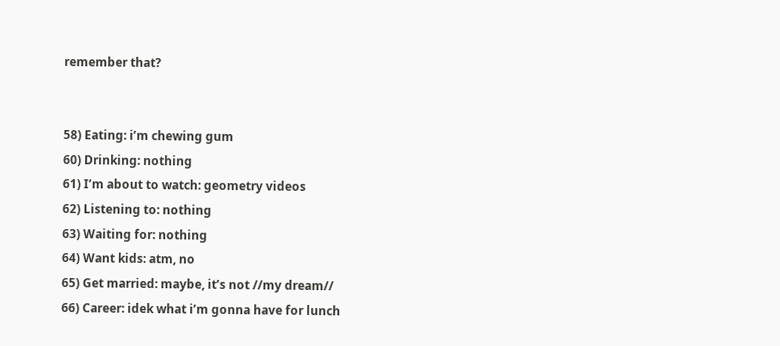remember that?


58) Eating: i’m chewing gum
60) Drinking: nothing
61) I’m about to watch: geometry videos
62) Listening to: nothing
63) Waiting for: nothing
64) Want kids: atm, no
65) Get married: maybe, it’s not //my dream//
66) Career: idek what i’m gonna have for lunch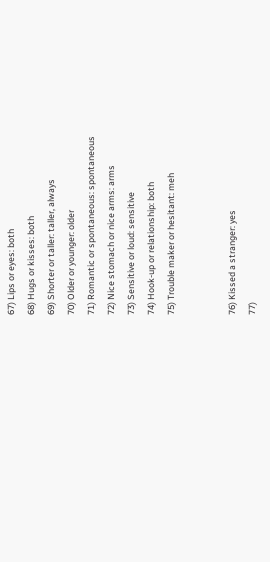67) Lips or eyes: both
68) Hugs or kisses: both
69) Shorter or taller: taller, always
70) Older or younger: older
71) Romantic or spontaneous: spontaneous
72) Nice stomach or nice arms: arms
73) Sensitive or loud: sensitive
74) Hook-up or relationship: both
75) Trouble maker or hesitant: meh


76) Kissed a stranger: yes
77)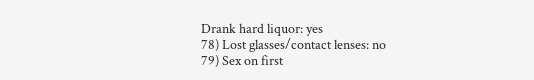Drank hard liquor: yes
78) Lost glasses/contact lenses: no
79) Sex on first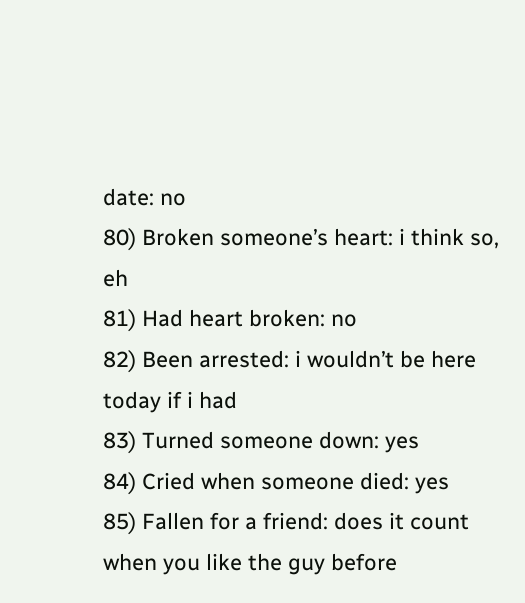date: no
80) Broken someone’s heart: i think so, eh
81) Had heart broken: no
82) Been arrested: i wouldn’t be here today if i had
83) Turned someone down: yes
84) Cried when someone died: yes
85) Fallen for a friend: does it count when you like the guy before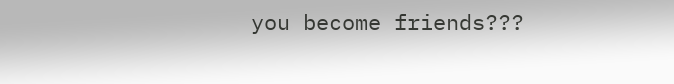you become friends???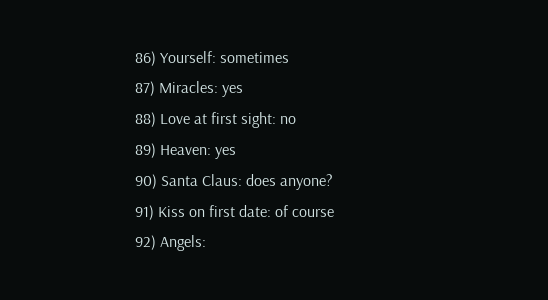86) Yourself: sometimes
87) Miracles: yes
88) Love at first sight: no
89) Heaven: yes
90) Santa Claus: does anyone?
91) Kiss on first date: of course
92) Angels: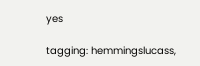yes

tagging: hemmingslucass,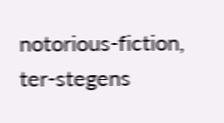notorious-fiction, ter-stegens